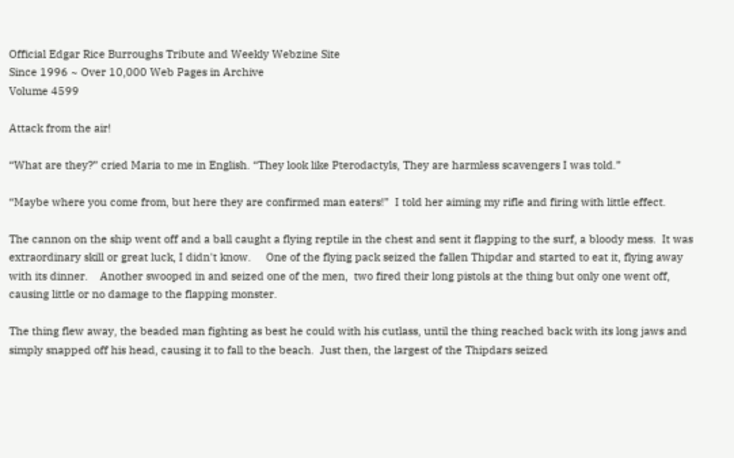Official Edgar Rice Burroughs Tribute and Weekly Webzine Site
Since 1996 ~ Over 10,000 Web Pages in Archive
Volume 4599

Attack from the air!

“What are they?” cried Maria to me in English. “They look like Pterodactyls, They are harmless scavengers I was told.”

“Maybe where you come from, but here they are confirmed man eaters!”  I told her aiming my rifle and firing with little effect.

The cannon on the ship went off and a ball caught a flying reptile in the chest and sent it flapping to the surf, a bloody mess.  It was extraordinary skill or great luck, I didn't know.     One of the flying pack seized the fallen Thipdar and started to eat it, flying away with its dinner.    Another swooped in and seized one of the men,  two fired their long pistols at the thing but only one went off, causing little or no damage to the flapping monster.

The thing flew away, the beaded man fighting as best he could with his cutlass, until the thing reached back with its long jaws and simply snapped off his head, causing it to fall to the beach.  Just then, the largest of the Thipdars seized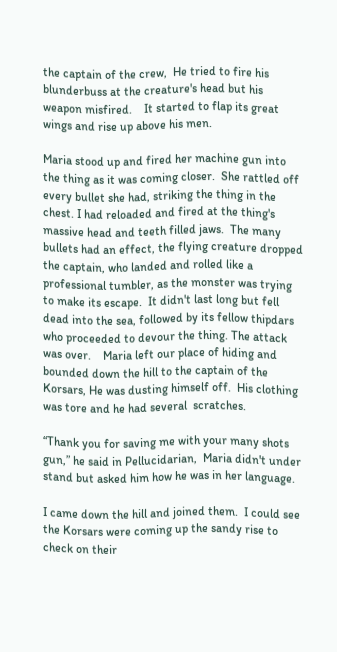the captain of the crew,  He tried to fire his blunderbuss at the creature's head but his weapon misfired.    It started to flap its great wings and rise up above his men.

Maria stood up and fired her machine gun into the thing as it was coming closer.  She rattled off every bullet she had, striking the thing in the chest. I had reloaded and fired at the thing's massive head and teeth filled jaws.  The many bullets had an effect, the flying creature dropped the captain, who landed and rolled like a professional tumbler, as the monster was trying to make its escape.  It didn't last long but fell dead into the sea, followed by its fellow thipdars who proceeded to devour the thing. The attack was over.    Maria left our place of hiding and bounded down the hill to the captain of the Korsars, He was dusting himself off.  His clothing was tore and he had several  scratches.

“Thank you for saving me with your many shots gun,” he said in Pellucidarian,  Maria didn't under stand but asked him how he was in her language.

I came down the hill and joined them.  I could see the Korsars were coming up the sandy rise to check on their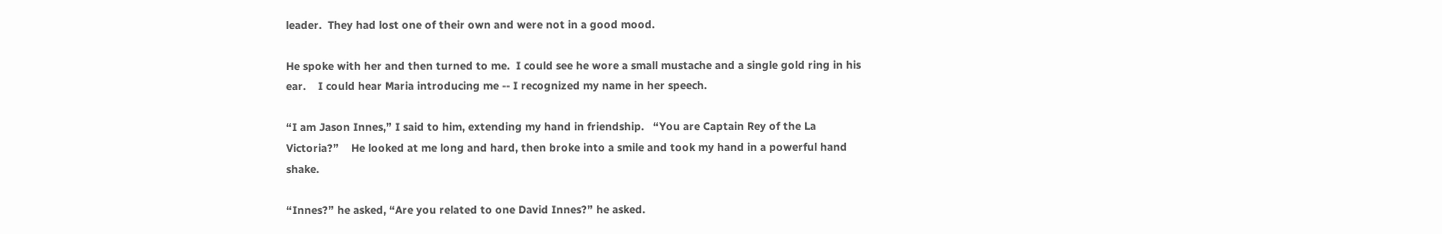leader.  They had lost one of their own and were not in a good mood.

He spoke with her and then turned to me.  I could see he wore a small mustache and a single gold ring in his ear.    I could hear Maria introducing me -- I recognized my name in her speech.

“I am Jason Innes,” I said to him, extending my hand in friendship.   “You are Captain Rey of the La Victoria?”    He looked at me long and hard, then broke into a smile and took my hand in a powerful hand shake.

“Innes?” he asked, “Are you related to one David Innes?” he asked.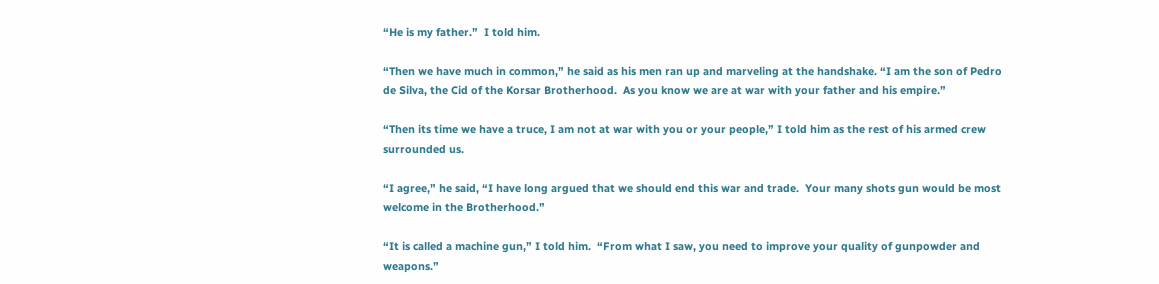“He is my father.”  I told him.

“Then we have much in common,” he said as his men ran up and marveling at the handshake. “I am the son of Pedro de Silva, the Cid of the Korsar Brotherhood.  As you know we are at war with your father and his empire.”

“Then its time we have a truce, I am not at war with you or your people,” I told him as the rest of his armed crew surrounded us.

“I agree,” he said, “I have long argued that we should end this war and trade.  Your many shots gun would be most welcome in the Brotherhood.”

“It is called a machine gun,” I told him.  “From what I saw, you need to improve your quality of gunpowder and weapons.”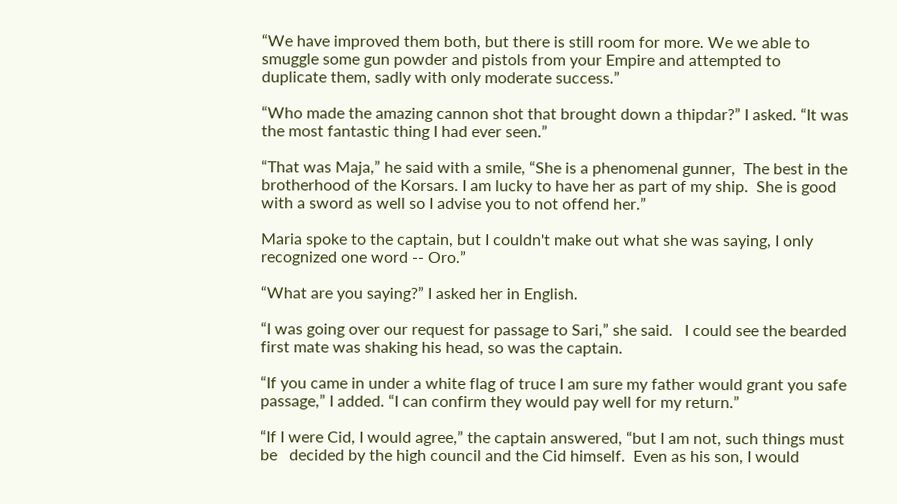“We have improved them both, but there is still room for more. We we able to smuggle some gun powder and pistols from your Empire and attempted to duplicate them, sadly with only moderate success.”

“Who made the amazing cannon shot that brought down a thipdar?” I asked. “It was the most fantastic thing I had ever seen.”

“That was Maja,” he said with a smile, “She is a phenomenal gunner,  The best in the brotherhood of the Korsars. I am lucky to have her as part of my ship.  She is good with a sword as well so I advise you to not offend her.”

Maria spoke to the captain, but I couldn't make out what she was saying, I only recognized one word -- Oro.”

“What are you saying?” I asked her in English.

“I was going over our request for passage to Sari,” she said.   I could see the bearded first mate was shaking his head, so was the captain.

“If you came in under a white flag of truce I am sure my father would grant you safe passage,” I added. “I can confirm they would pay well for my return.”

“If I were Cid, I would agree,” the captain answered, “but I am not, such things must be   decided by the high council and the Cid himself.  Even as his son, I would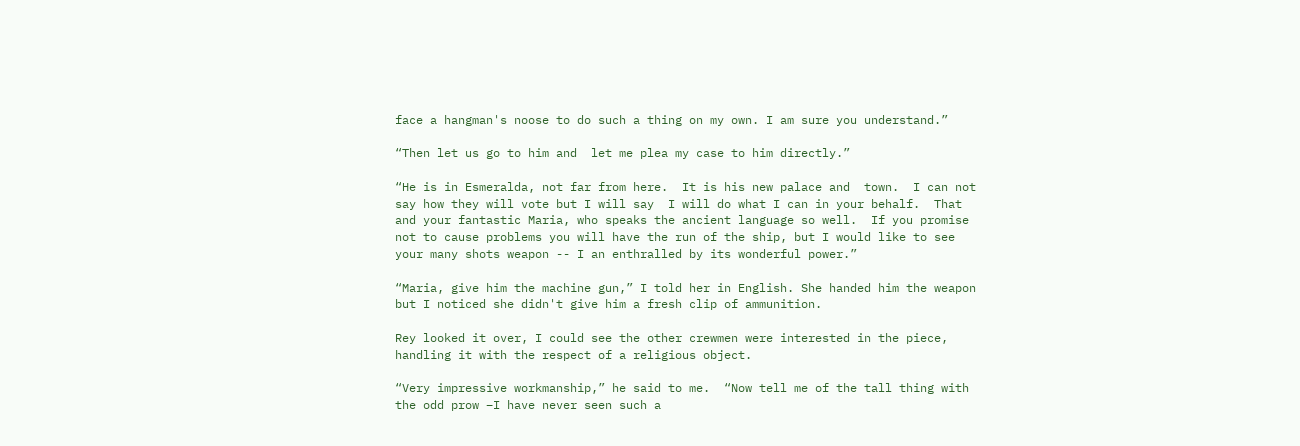face a hangman's noose to do such a thing on my own. I am sure you understand.”

“Then let us go to him and  let me plea my case to him directly.”

“He is in Esmeralda, not far from here.  It is his new palace and  town.  I can not say how they will vote but I will say  I will do what I can in your behalf.  That and your fantastic Maria, who speaks the ancient language so well.  If you promise not to cause problems you will have the run of the ship, but I would like to see your many shots weapon -- I an enthralled by its wonderful power.”

“Maria, give him the machine gun,” I told her in English. She handed him the weapon but I noticed she didn't give him a fresh clip of ammunition.

Rey looked it over, I could see the other crewmen were interested in the piece, handling it with the respect of a religious object.

“Very impressive workmanship,” he said to me.  “Now tell me of the tall thing with the odd prow –I have never seen such a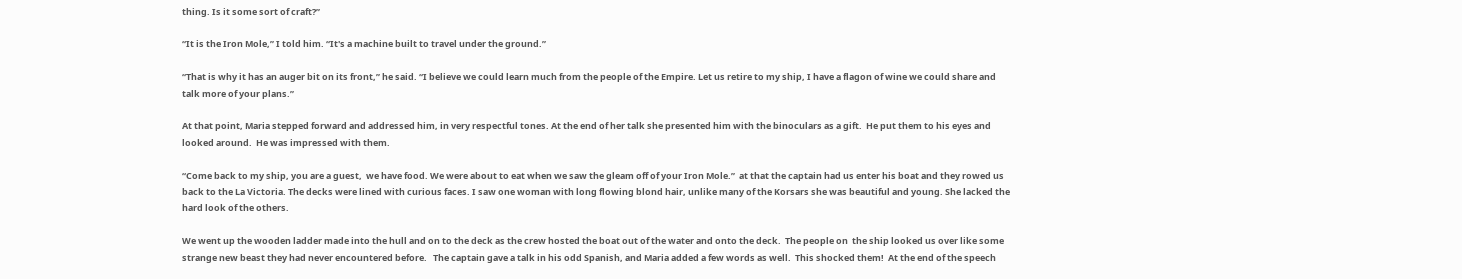thing. Is it some sort of craft?”

“It is the Iron Mole,” I told him. “It's a machine built to travel under the ground.”

“That is why it has an auger bit on its front,” he said. “I believe we could learn much from the people of the Empire. Let us retire to my ship, I have a flagon of wine we could share and talk more of your plans.”

At that point, Maria stepped forward and addressed him, in very respectful tones. At the end of her talk she presented him with the binoculars as a gift.  He put them to his eyes and looked around.  He was impressed with them.

“Come back to my ship, you are a guest,  we have food. We were about to eat when we saw the gleam off of your Iron Mole.”  at that the captain had us enter his boat and they rowed us back to the La Victoria. The decks were lined with curious faces. I saw one woman with long flowing blond hair, unlike many of the Korsars she was beautiful and young. She lacked the hard look of the others.

We went up the wooden ladder made into the hull and on to the deck as the crew hosted the boat out of the water and onto the deck.  The people on  the ship looked us over like some strange new beast they had never encountered before.   The captain gave a talk in his odd Spanish, and Maria added a few words as well.  This shocked them!  At the end of the speech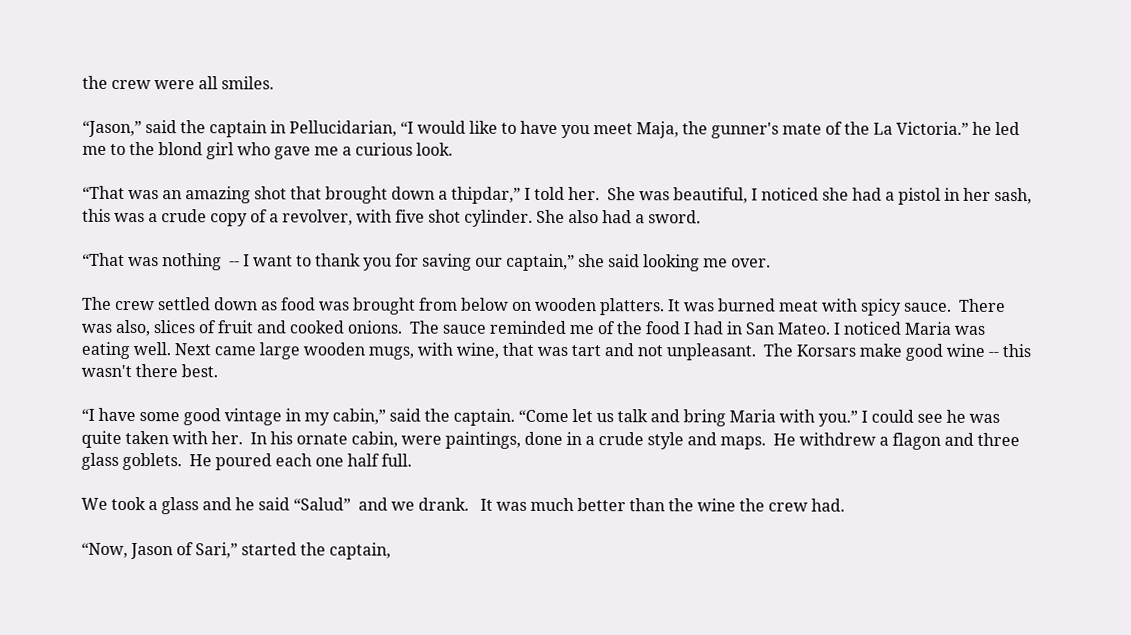the crew were all smiles.

“Jason,” said the captain in Pellucidarian, “I would like to have you meet Maja, the gunner's mate of the La Victoria.” he led me to the blond girl who gave me a curious look.

“That was an amazing shot that brought down a thipdar,” I told her.  She was beautiful, I noticed she had a pistol in her sash, this was a crude copy of a revolver, with five shot cylinder. She also had a sword.

“That was nothing  -- I want to thank you for saving our captain,” she said looking me over.

The crew settled down as food was brought from below on wooden platters. It was burned meat with spicy sauce.  There was also, slices of fruit and cooked onions.  The sauce reminded me of the food I had in San Mateo. I noticed Maria was eating well. Next came large wooden mugs, with wine, that was tart and not unpleasant.  The Korsars make good wine -- this wasn't there best.

“I have some good vintage in my cabin,” said the captain. “Come let us talk and bring Maria with you.” I could see he was quite taken with her.  In his ornate cabin, were paintings, done in a crude style and maps.  He withdrew a flagon and three glass goblets.  He poured each one half full.

We took a glass and he said “Salud”  and we drank.   It was much better than the wine the crew had.

“Now, Jason of Sari,” started the captain,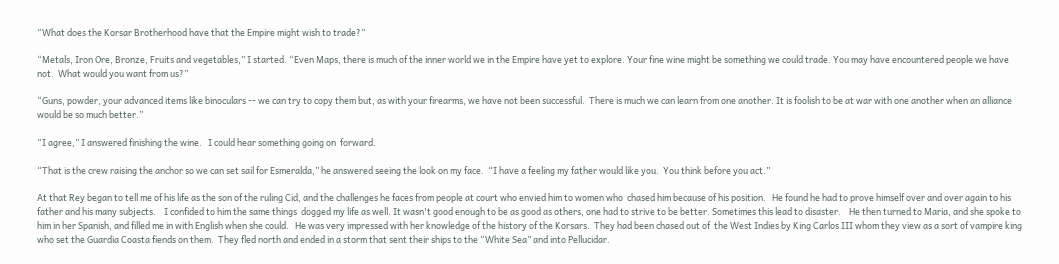“What does the Korsar Brotherhood have that the Empire might wish to trade?”

“Metals, Iron Ore, Bronze, Fruits and vegetables,” I started. “Even Maps, there is much of the inner world we in the Empire have yet to explore. Your fine wine might be something we could trade. You may have encountered people we have not.  What would you want from us?”

“Guns, powder, your advanced items like binoculars -- we can try to copy them but, as with your firearms, we have not been successful.  There is much we can learn from one another. It is foolish to be at war with one another when an alliance would be so much better.”

“I agree,” I answered finishing the wine.   I could hear something going on  forward.

“That is the crew raising the anchor so we can set sail for Esmeralda,” he answered seeing the look on my face.  “I have a feeling my father would like you.  You think before you act.”

At that Rey began to tell me of his life as the son of the ruling Cid, and the challenges he faces from people at court who envied him to women who  chased him because of his position.   He found he had to prove himself over and over again to his father and his many subjects.    I confided to him the same things  dogged my life as well. It wasn't good enough to be as good as others, one had to strive to be better. Sometimes this lead to disaster.    He then turned to Maria, and she spoke to him in her Spanish, and filled me in with English when she could.   He was very impressed with her knowledge of the history of the Korsars.  They had been chased out of  the West Indies by King Carlos III whom they view as a sort of vampire king who set the Guardia Coasta fiends on them.  They fled north and ended in a storm that sent their ships to the “White Sea” and into Pellucidar.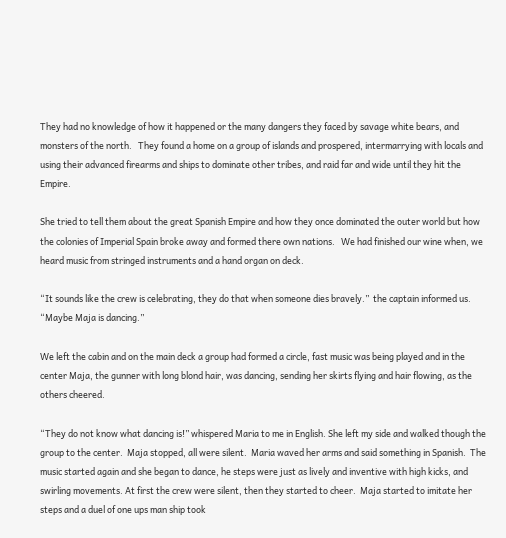They had no knowledge of how it happened or the many dangers they faced by savage white bears, and monsters of the north.   They found a home on a group of islands and prospered, intermarrying with locals and using their advanced firearms and ships to dominate other tribes, and raid far and wide until they hit the Empire.

She tried to tell them about the great Spanish Empire and how they once dominated the outer world but how the colonies of Imperial Spain broke away and formed there own nations.   We had finished our wine when, we heard music from stringed instruments and a hand organ on deck.

“It sounds like the crew is celebrating, they do that when someone dies bravely.”  the captain informed us. “Maybe Maja is dancing.”

We left the cabin and on the main deck a group had formed a circle, fast music was being played and in the center Maja, the gunner with long blond hair, was dancing, sending her skirts flying and hair flowing, as the others cheered.

“They do not know what dancing is!” whispered Maria to me in English. She left my side and walked though the group to the center.  Maja stopped, all were silent.  Maria waved her arms and said something in Spanish.  The music started again and she began to dance, he steps were just as lively and inventive with high kicks, and swirling movements. At first the crew were silent, then they started to cheer.  Maja started to imitate her steps and a duel of one ups man ship took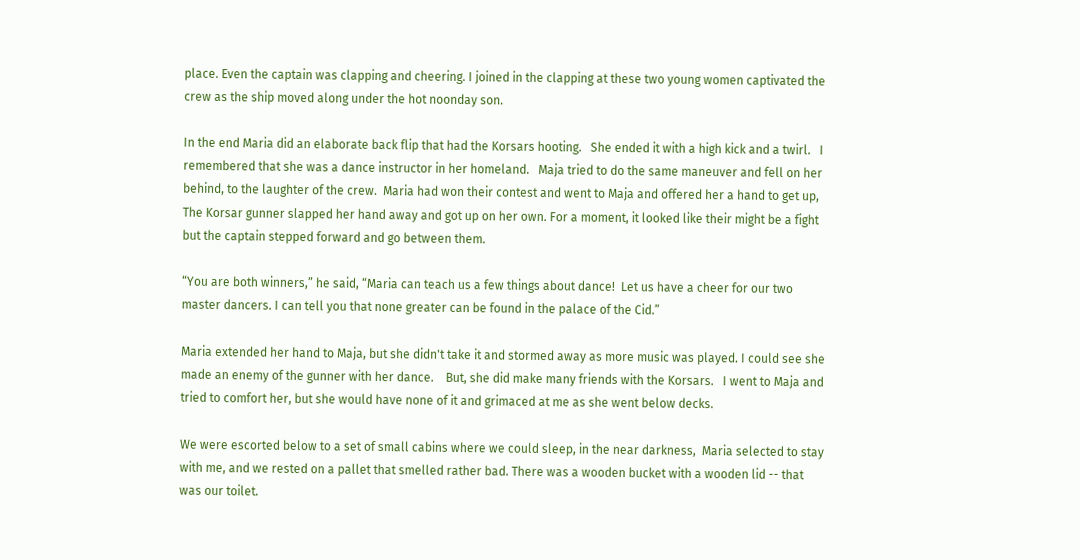place. Even the captain was clapping and cheering. I joined in the clapping at these two young women captivated the crew as the ship moved along under the hot noonday son.

In the end Maria did an elaborate back flip that had the Korsars hooting.   She ended it with a high kick and a twirl.   I remembered that she was a dance instructor in her homeland.   Maja tried to do the same maneuver and fell on her behind, to the laughter of the crew.  Maria had won their contest and went to Maja and offered her a hand to get up,   The Korsar gunner slapped her hand away and got up on her own. For a moment, it looked like their might be a fight but the captain stepped forward and go between them.

“You are both winners,” he said, “Maria can teach us a few things about dance!  Let us have a cheer for our two master dancers. I can tell you that none greater can be found in the palace of the Cid.”

Maria extended her hand to Maja, but she didn't take it and stormed away as more music was played. I could see she made an enemy of the gunner with her dance.    But, she did make many friends with the Korsars.   I went to Maja and tried to comfort her, but she would have none of it and grimaced at me as she went below decks.

We were escorted below to a set of small cabins where we could sleep, in the near darkness,  Maria selected to stay with me, and we rested on a pallet that smelled rather bad. There was a wooden bucket with a wooden lid -- that was our toilet.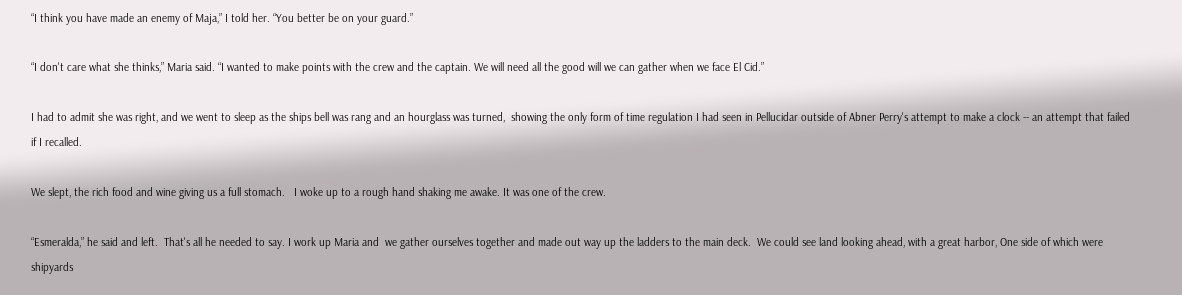“I think you have made an enemy of Maja,” I told her. “You better be on your guard.”

“I don't care what she thinks,” Maria said. “I wanted to make points with the crew and the captain. We will need all the good will we can gather when we face El Cid.”

I had to admit she was right, and we went to sleep as the ships bell was rang and an hourglass was turned,  showing the only form of time regulation I had seen in Pellucidar outside of Abner Perry's attempt to make a clock -- an attempt that failed if I recalled.

We slept, the rich food and wine giving us a full stomach.   I woke up to a rough hand shaking me awake. It was one of the crew.

“Esmeralda,” he said and left.  That's all he needed to say. I work up Maria and  we gather ourselves together and made out way up the ladders to the main deck.  We could see land looking ahead, with a great harbor, One side of which were shipyards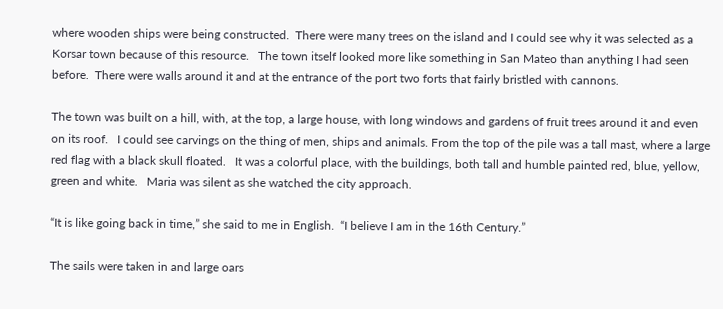where wooden ships were being constructed.  There were many trees on the island and I could see why it was selected as a Korsar town because of this resource.   The town itself looked more like something in San Mateo than anything I had seen before.  There were walls around it and at the entrance of the port two forts that fairly bristled with cannons.

The town was built on a hill, with, at the top, a large house, with long windows and gardens of fruit trees around it and even on its roof.   I could see carvings on the thing of men, ships and animals. From the top of the pile was a tall mast, where a large red flag with a black skull floated.   It was a colorful place, with the buildings, both tall and humble painted red, blue, yellow, green and white.   Maria was silent as she watched the city approach.

“It is like going back in time,” she said to me in English.  “I believe I am in the 16th Century.”

The sails were taken in and large oars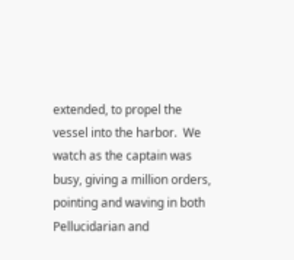extended, to propel the vessel into the harbor.  We watch as the captain was busy, giving a million orders, pointing and waving in both Pellucidarian and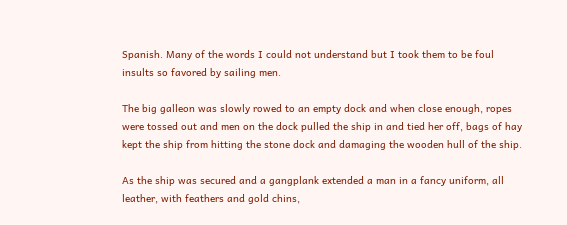Spanish. Many of the words I could not understand but I took them to be foul insults so favored by sailing men.

The big galleon was slowly rowed to an empty dock and when close enough, ropes were tossed out and men on the dock pulled the ship in and tied her off, bags of hay kept the ship from hitting the stone dock and damaging the wooden hull of the ship.

As the ship was secured and a gangplank extended a man in a fancy uniform, all leather, with feathers and gold chins,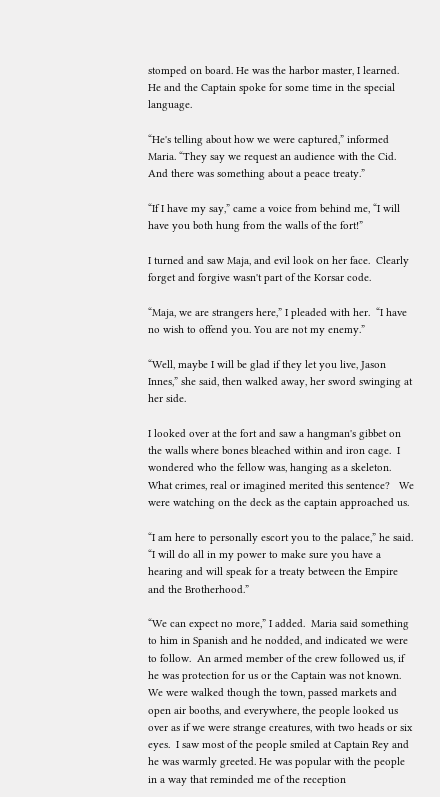stomped on board. He was the harbor master, I learned.     He and the Captain spoke for some time in the special language.

“He's telling about how we were captured,” informed Maria. “They say we request an audience with the Cid. And there was something about a peace treaty.”

“If I have my say,” came a voice from behind me, “I will have you both hung from the walls of the fort!”

I turned and saw Maja, and evil look on her face.  Clearly forget and forgive wasn't part of the Korsar code.

“Maja, we are strangers here,” I pleaded with her.  “I have no wish to offend you. You are not my enemy.”

“Well, maybe I will be glad if they let you live, Jason Innes,” she said, then walked away, her sword swinging at her side.

I looked over at the fort and saw a hangman's gibbet on the walls where bones bleached within and iron cage.  I wondered who the fellow was, hanging as a skeleton.  What crimes, real or imagined merited this sentence?   We were watching on the deck as the captain approached us.

“I am here to personally escort you to the palace,” he said. “I will do all in my power to make sure you have a hearing and will speak for a treaty between the Empire and the Brotherhood.”

“We can expect no more,” I added.  Maria said something to him in Spanish and he nodded, and indicated we were to follow.  An armed member of the crew followed us, if he was protection for us or the Captain was not known.  We were walked though the town, passed markets and open air booths, and everywhere, the people looked us over as if we were strange creatures, with two heads or six eyes.  I saw most of the people smiled at Captain Rey and he was warmly greeted. He was popular with the people in a way that reminded me of the reception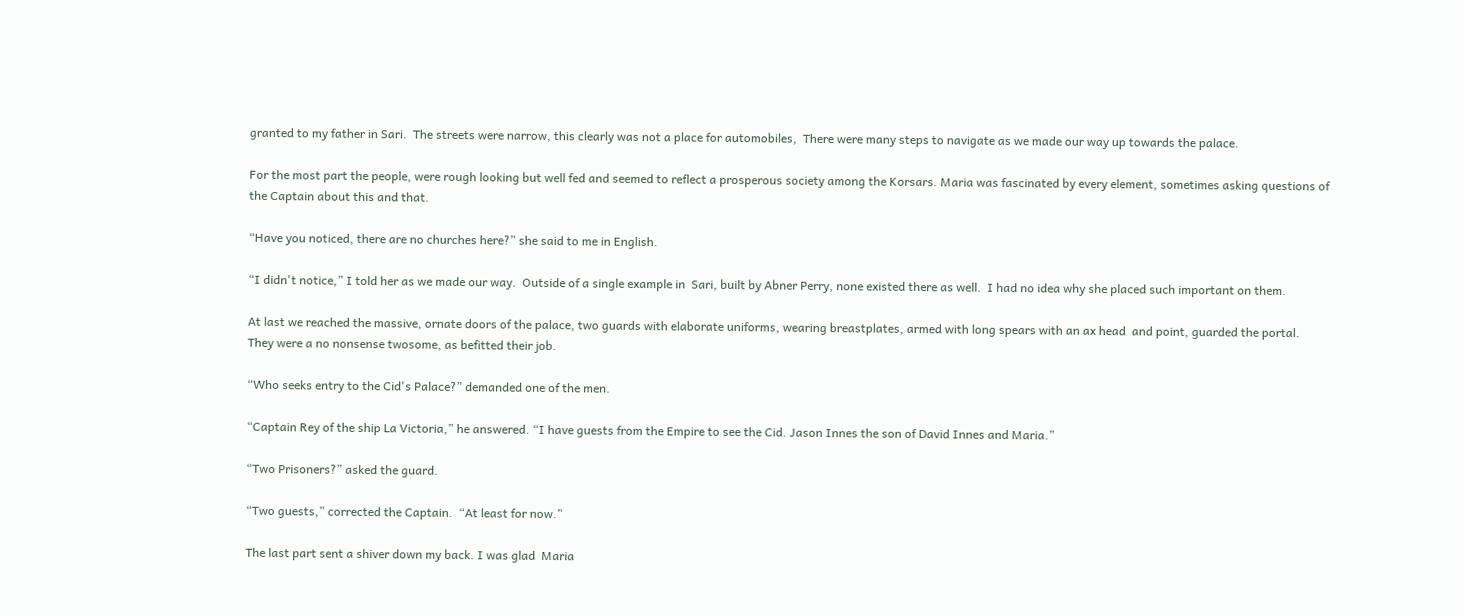granted to my father in Sari.  The streets were narrow, this clearly was not a place for automobiles,  There were many steps to navigate as we made our way up towards the palace.

For the most part the people, were rough looking but well fed and seemed to reflect a prosperous society among the Korsars. Maria was fascinated by every element, sometimes asking questions of the Captain about this and that.

“Have you noticed, there are no churches here?” she said to me in English.

“I didn't notice,” I told her as we made our way.  Outside of a single example in  Sari, built by Abner Perry, none existed there as well.  I had no idea why she placed such important on them.

At last we reached the massive, ornate doors of the palace, two guards with elaborate uniforms, wearing breastplates, armed with long spears with an ax head  and point, guarded the portal.  They were a no nonsense twosome, as befitted their job.

“Who seeks entry to the Cid's Palace?” demanded one of the men.

“Captain Rey of the ship La Victoria,” he answered. “I have guests from the Empire to see the Cid. Jason Innes the son of David Innes and Maria.”

“Two Prisoners?” asked the guard.

“Two guests,” corrected the Captain.  “At least for now.”

The last part sent a shiver down my back. I was glad  Maria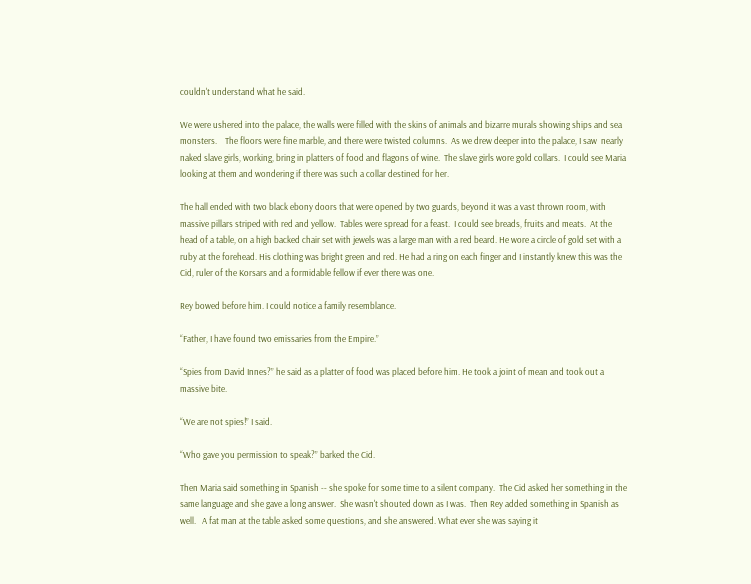couldn't understand what he said.

We were ushered into the palace, the walls were filled with the skins of animals and bizarre murals showing ships and sea monsters.    The floors were fine marble, and there were twisted columns.  As we drew deeper into the palace, I saw  nearly naked slave girls, working, bring in platters of food and flagons of wine.  The slave girls wore gold collars.  I could see Maria looking at them and wondering if there was such a collar destined for her.

The hall ended with two black ebony doors that were opened by two guards, beyond it was a vast thrown room, with massive pillars striped with red and yellow.  Tables were spread for a feast.  I could see breads, fruits and meats.  At the head of a table, on a high backed chair set with jewels was a large man with a red beard. He wore a circle of gold set with a ruby at the forehead. His clothing was bright green and red. He had a ring on each finger and I instantly knew this was the Cid, ruler of the Korsars and a formidable fellow if ever there was one.

Rey bowed before him. I could notice a family resemblance.

“Father, I have found two emissaries from the Empire.”

“Spies from David Innes?” he said as a platter of food was placed before him. He took a joint of mean and took out a massive bite.

“We are not spies!” I said.

“Who gave you permission to speak?” barked the Cid.

Then Maria said something in Spanish -- she spoke for some time to a silent company.  The Cid asked her something in the same language and she gave a long answer.  She wasn't shouted down as I was.  Then Rey added something in Spanish as well.   A fat man at the table asked some questions, and she answered. What ever she was saying it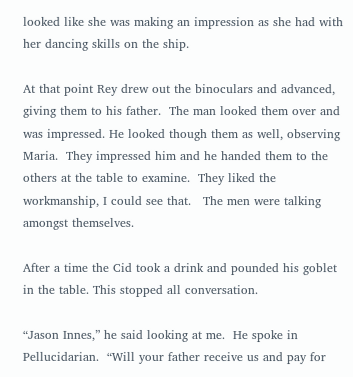looked like she was making an impression as she had with her dancing skills on the ship.

At that point Rey drew out the binoculars and advanced, giving them to his father.  The man looked them over and was impressed. He looked though them as well, observing Maria.  They impressed him and he handed them to the others at the table to examine.  They liked the workmanship, I could see that.   The men were talking  amongst themselves.

After a time the Cid took a drink and pounded his goblet in the table. This stopped all conversation.

“Jason Innes,” he said looking at me.  He spoke in Pellucidarian.  “Will your father receive us and pay for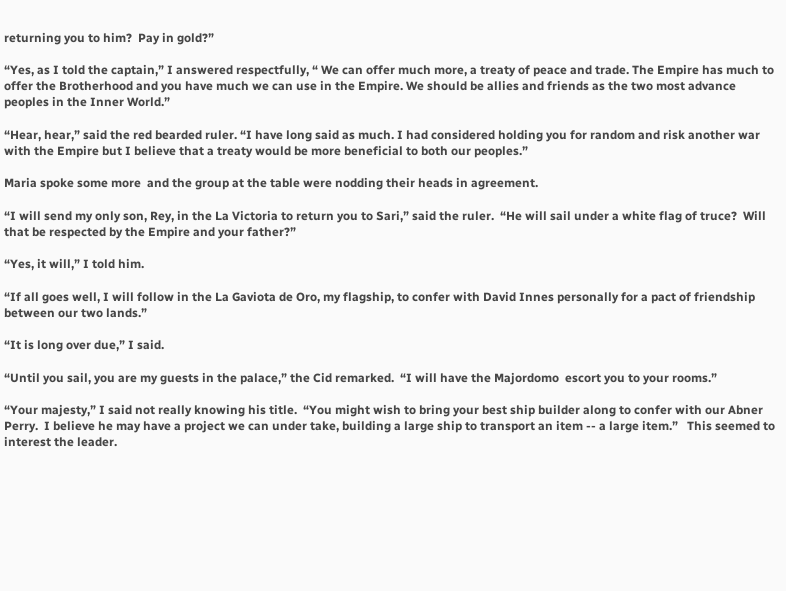returning you to him?  Pay in gold?”

“Yes, as I told the captain,” I answered respectfully, “ We can offer much more, a treaty of peace and trade. The Empire has much to offer the Brotherhood and you have much we can use in the Empire. We should be allies and friends as the two most advance peoples in the Inner World.”

“Hear, hear,” said the red bearded ruler. “I have long said as much. I had considered holding you for random and risk another war with the Empire but I believe that a treaty would be more beneficial to both our peoples.”

Maria spoke some more  and the group at the table were nodding their heads in agreement.

“I will send my only son, Rey, in the La Victoria to return you to Sari,” said the ruler.  “He will sail under a white flag of truce?  Will that be respected by the Empire and your father?”

“Yes, it will,” I told him.

“If all goes well, I will follow in the La Gaviota de Oro, my flagship, to confer with David Innes personally for a pact of friendship between our two lands.”

“It is long over due,” I said.

“Until you sail, you are my guests in the palace,” the Cid remarked.  “I will have the Majordomo  escort you to your rooms.”

“Your majesty,” I said not really knowing his title.  “You might wish to bring your best ship builder along to confer with our Abner Perry.  I believe he may have a project we can under take, building a large ship to transport an item -- a large item.”   This seemed to interest the leader.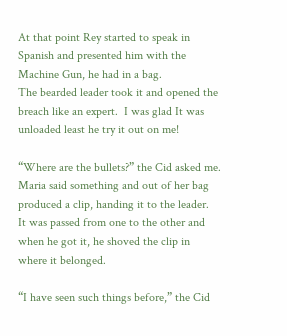At that point Rey started to speak in Spanish and presented him with the Machine Gun, he had in a bag.
The bearded leader took it and opened the breach like an expert.  I was glad It was unloaded least he try it out on me!

“Where are the bullets?” the Cid asked me.  Maria said something and out of her bag produced a clip, handing it to the leader.   It was passed from one to the other and when he got it, he shoved the clip in where it belonged.

“I have seen such things before,” the Cid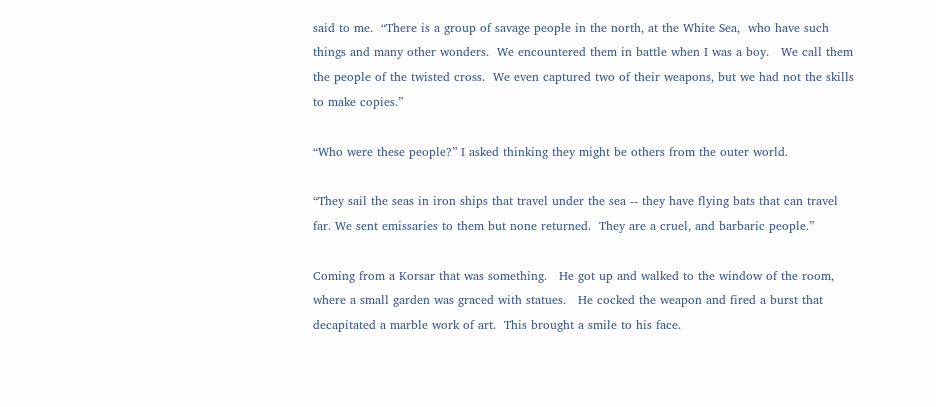said to me.  “There is a group of savage people in the north, at the White Sea,  who have such things and many other wonders.  We encountered them in battle when I was a boy.   We call them the people of the twisted cross.  We even captured two of their weapons, but we had not the skills to make copies.”

“Who were these people?” I asked thinking they might be others from the outer world.

“They sail the seas in iron ships that travel under the sea -- they have flying bats that can travel far. We sent emissaries to them but none returned.  They are a cruel, and barbaric people.”

Coming from a Korsar that was something.   He got up and walked to the window of the room, where a small garden was graced with statues.   He cocked the weapon and fired a burst that decapitated a marble work of art.  This brought a smile to his face.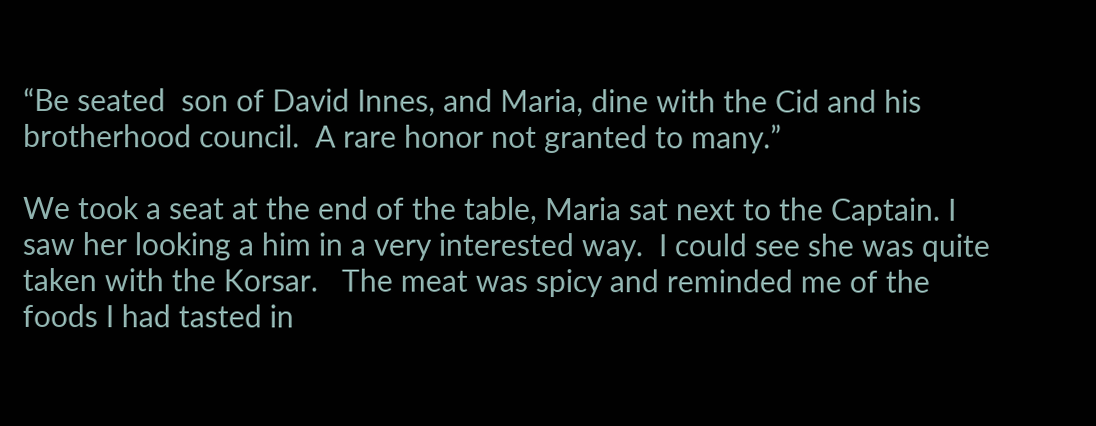“Be seated  son of David Innes, and Maria, dine with the Cid and his brotherhood council.  A rare honor not granted to many.”

We took a seat at the end of the table, Maria sat next to the Captain. I saw her looking a him in a very interested way.  I could see she was quite taken with the Korsar.   The meat was spicy and reminded me of the foods I had tasted in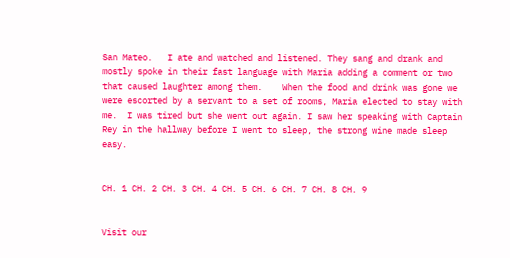San Mateo.   I ate and watched and listened. They sang and drank and mostly spoke in their fast language with Maria adding a comment or two that caused laughter among them.    When the food and drink was gone we were escorted by a servant to a set of rooms, Maria elected to stay with me.  I was tired but she went out again. I saw her speaking with Captain Rey in the hallway before I went to sleep, the strong wine made sleep easy.


CH. 1 CH. 2 CH. 3 CH. 4 CH. 5 CH. 6 CH. 7 CH. 8 CH. 9


Visit our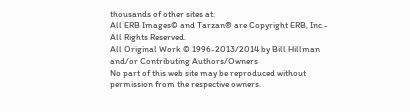thousands of other sites at:
All ERB Images© and Tarzan® are Copyright ERB, Inc.- All Rights Reserved.
All Original Work © 1996-2013/2014 by Bill Hillman and/or Contributing Authors/Owners
No part of this web site may be reproduced without permission from the respective owners.